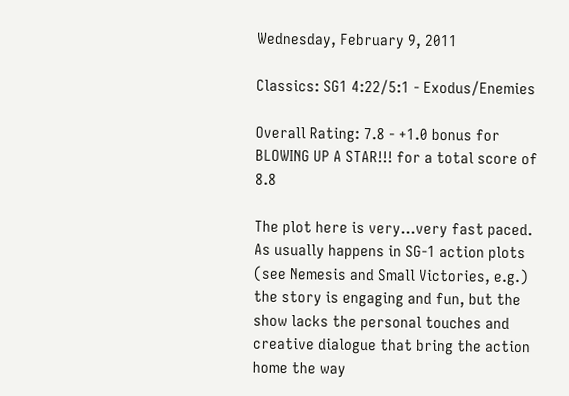Wednesday, February 9, 2011

Classics: SG1 4:22/5:1 - Exodus/Enemies

Overall Rating: 7.8 - +1.0 bonus for BLOWING UP A STAR!!! for a total score of 8.8

The plot here is very...very fast paced. As usually happens in SG-1 action plots (see Nemesis and Small Victories, e.g.) the story is engaging and fun, but the show lacks the personal touches and creative dialogue that bring the action home the way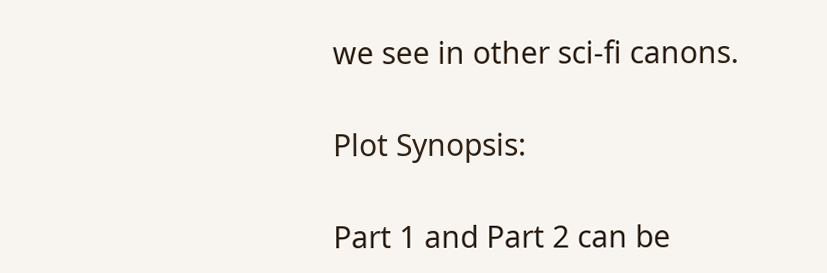we see in other sci-fi canons.

Plot Synopsis:

Part 1 and Part 2 can be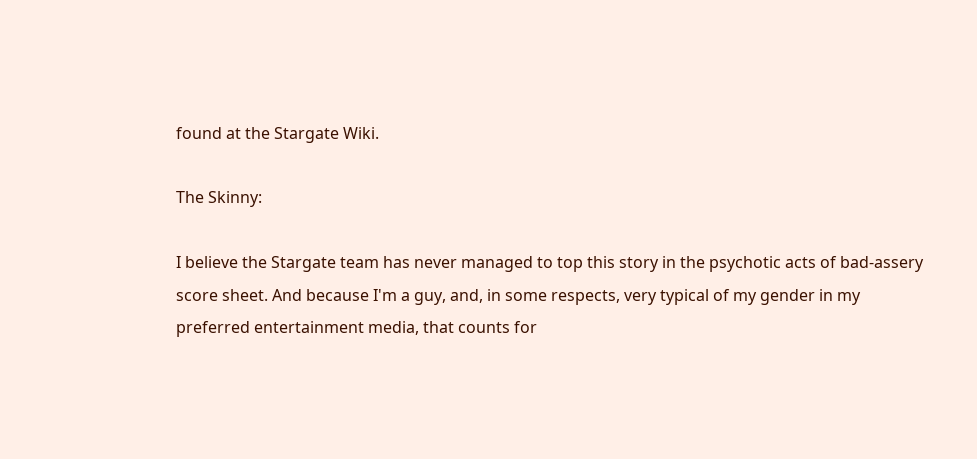found at the Stargate Wiki.

The Skinny:

I believe the Stargate team has never managed to top this story in the psychotic acts of bad-assery score sheet. And because I'm a guy, and, in some respects, very typical of my gender in my preferred entertainment media, that counts for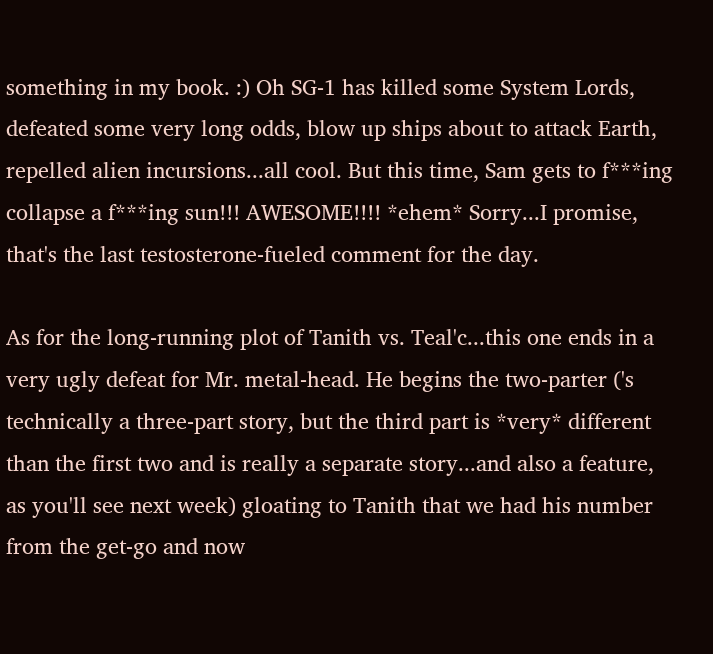something in my book. :) Oh SG-1 has killed some System Lords, defeated some very long odds, blow up ships about to attack Earth, repelled alien incursions...all cool. But this time, Sam gets to f***ing collapse a f***ing sun!!! AWESOME!!!! *ehem* Sorry...I promise, that's the last testosterone-fueled comment for the day.

As for the long-running plot of Tanith vs. Teal'c...this one ends in a very ugly defeat for Mr. metal-head. He begins the two-parter ('s technically a three-part story, but the third part is *very* different than the first two and is really a separate story...and also a feature, as you'll see next week) gloating to Tanith that we had his number from the get-go and now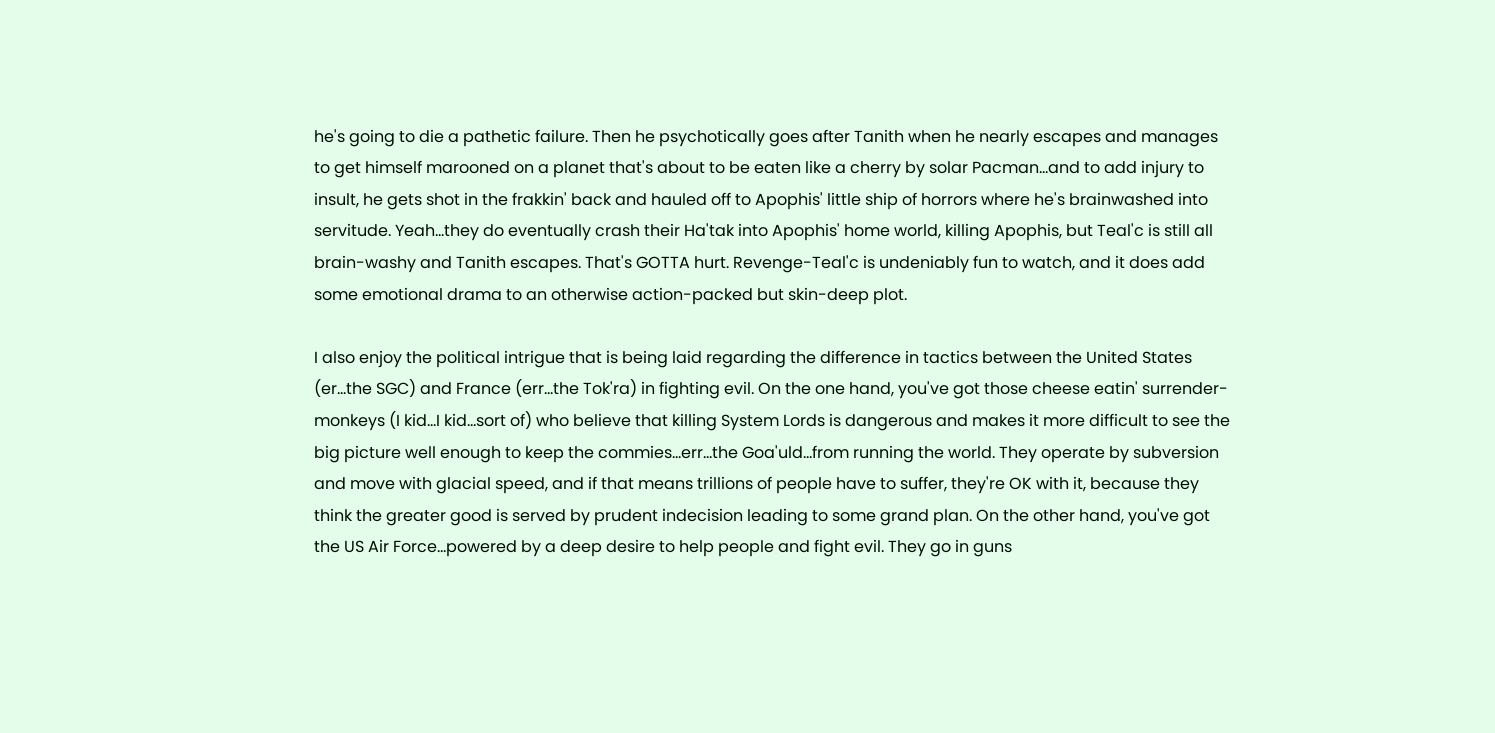he's going to die a pathetic failure. Then he psychotically goes after Tanith when he nearly escapes and manages to get himself marooned on a planet that's about to be eaten like a cherry by solar Pacman...and to add injury to insult, he gets shot in the frakkin' back and hauled off to Apophis' little ship of horrors where he's brainwashed into servitude. Yeah...they do eventually crash their Ha'tak into Apophis' home world, killing Apophis, but Teal'c is still all brain-washy and Tanith escapes. That's GOTTA hurt. Revenge-Teal'c is undeniably fun to watch, and it does add some emotional drama to an otherwise action-packed but skin-deep plot.

I also enjoy the political intrigue that is being laid regarding the difference in tactics between the United States (er...the SGC) and France (err...the Tok'ra) in fighting evil. On the one hand, you've got those cheese eatin' surrender-monkeys (I kid...I kid...sort of) who believe that killing System Lords is dangerous and makes it more difficult to see the big picture well enough to keep the commies...err...the Goa'uld...from running the world. They operate by subversion and move with glacial speed, and if that means trillions of people have to suffer, they're OK with it, because they think the greater good is served by prudent indecision leading to some grand plan. On the other hand, you've got the US Air Force...powered by a deep desire to help people and fight evil. They go in guns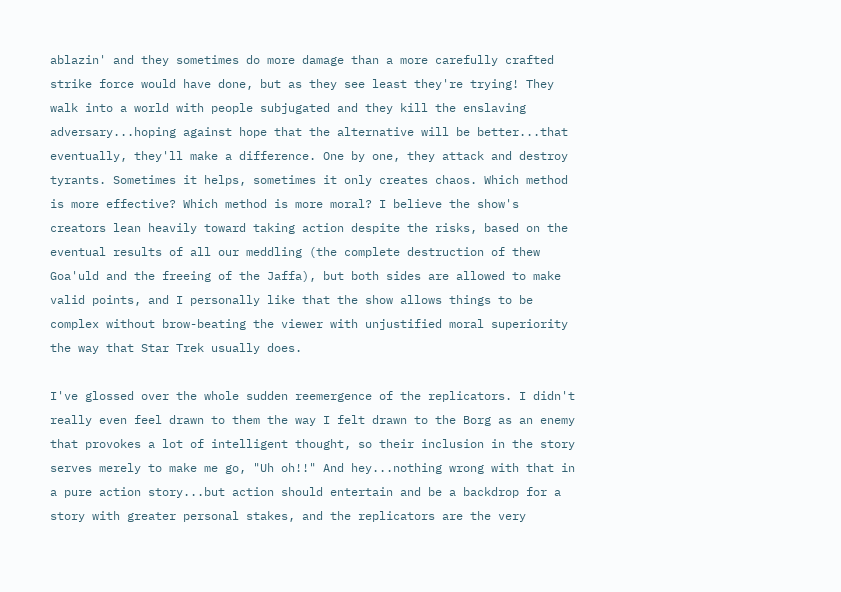ablazin' and they sometimes do more damage than a more carefully crafted strike force would have done, but as they see least they're trying! They walk into a world with people subjugated and they kill the enslaving adversary...hoping against hope that the alternative will be better...that eventually, they'll make a difference. One by one, they attack and destroy tyrants. Sometimes it helps, sometimes it only creates chaos. Which method is more effective? Which method is more moral? I believe the show's creators lean heavily toward taking action despite the risks, based on the eventual results of all our meddling (the complete destruction of thew Goa'uld and the freeing of the Jaffa), but both sides are allowed to make valid points, and I personally like that the show allows things to be complex without brow-beating the viewer with unjustified moral superiority the way that Star Trek usually does.

I've glossed over the whole sudden reemergence of the replicators. I didn't really even feel drawn to them the way I felt drawn to the Borg as an enemy that provokes a lot of intelligent thought, so their inclusion in the story serves merely to make me go, "Uh oh!!" And hey...nothing wrong with that in a pure action story...but action should entertain and be a backdrop for a story with greater personal stakes, and the replicators are the very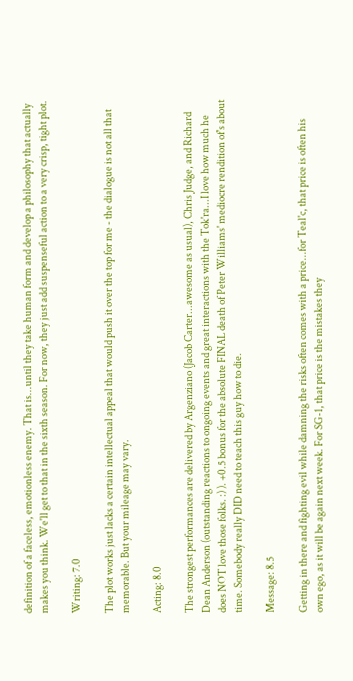definition of a faceless, emotionless enemy. That is...until they take human form and develop a philosophy that actually makes you think. We'll get to that in the sixth season. For now, they just add suspenseful action to a very crisp, tight plot.

Writing: 7.0

The plot works just lacks a certain intellectual appeal that would push it over the top for me - the dialogue is not all that memorable. But your mileage may vary.

Acting: 8.0

The strongest performances are delivered by Argenziano (Jacob Carter...awesome as usual), Chris Judge, and Richard Dean Anderson (outstanding reactions to ongoing events and great interactions with the Tok'ra...I love how much he does NOT love those folks. :) ). +0.5 bonus for the absolute FINAL death of Peter Williams' mediocre rendition of's about time. Somebody really DID need to teach this guy how to die.

Message: 8.5

Getting in there and fighting evil while damning the risks often comes with a price...for Teal'c, that price is often his own ego, as it will be again next week. For SG-1, that price is the mistakes they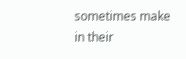sometimes make in their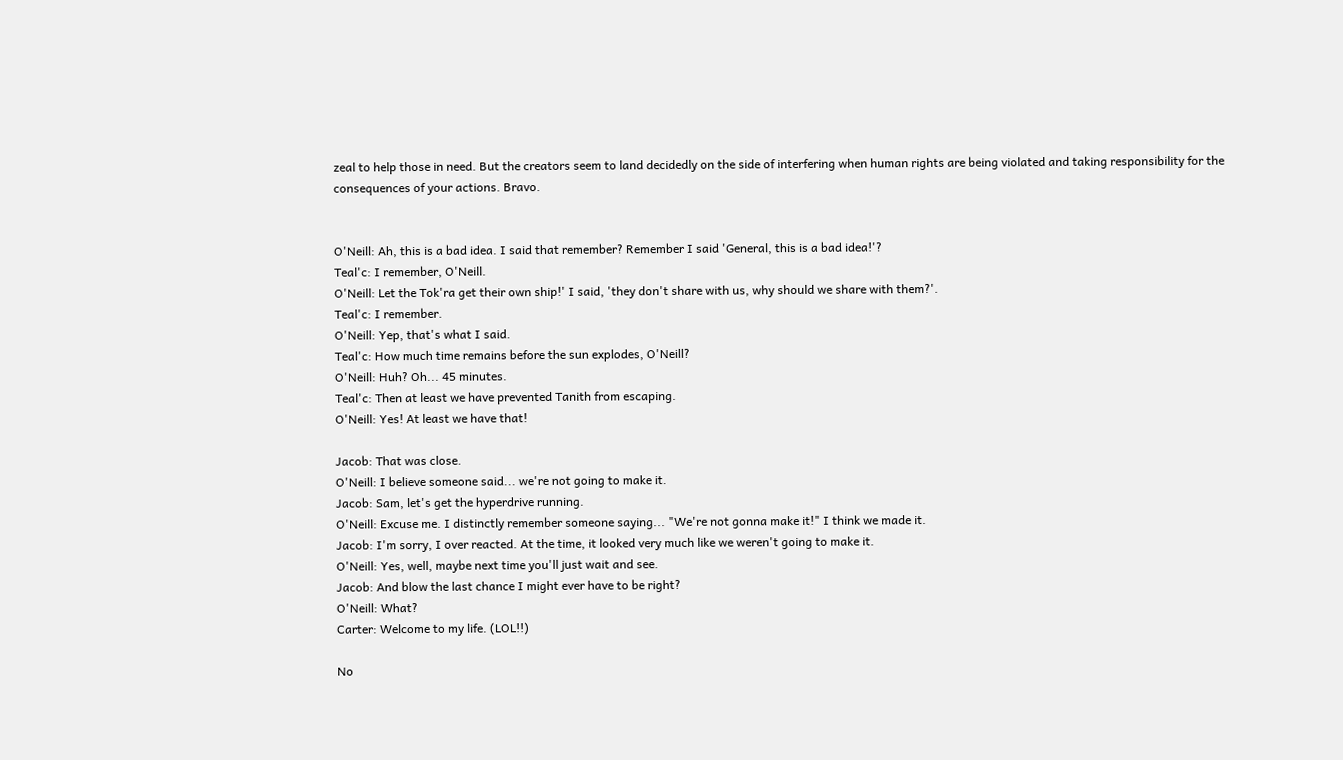zeal to help those in need. But the creators seem to land decidedly on the side of interfering when human rights are being violated and taking responsibility for the consequences of your actions. Bravo.


O'Neill: Ah, this is a bad idea. I said that remember? Remember I said 'General, this is a bad idea!'?
Teal'c: I remember, O'Neill.
O'Neill: Let the Tok'ra get their own ship!' I said, 'they don't share with us, why should we share with them?'.
Teal'c: I remember.
O'Neill: Yep, that's what I said.
Teal'c: How much time remains before the sun explodes, O'Neill?
O'Neill: Huh? Oh... 45 minutes.
Teal'c: Then at least we have prevented Tanith from escaping.
O'Neill: Yes! At least we have that!

Jacob: That was close.
O'Neill: I believe someone said... we're not going to make it.
Jacob: Sam, let's get the hyperdrive running.
O'Neill: Excuse me. I distinctly remember someone saying... "We're not gonna make it!" I think we made it.
Jacob: I'm sorry, I over reacted. At the time, it looked very much like we weren't going to make it.
O'Neill: Yes, well, maybe next time you'll just wait and see.
Jacob: And blow the last chance I might ever have to be right?
O'Neill: What?
Carter: Welcome to my life. (LOL!!)

No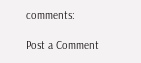comments:

Post a Comment